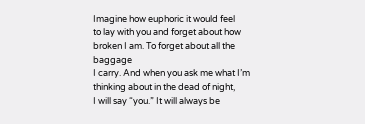Imagine how euphoric it would feel
to lay with you and forget about how
broken I am. To forget about all the baggage
I carry. And when you ask me what I’m
thinking about in the dead of night,
I will say “you.” It will always be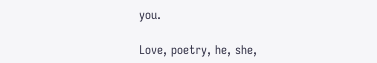you.

Love, poetry, he, she,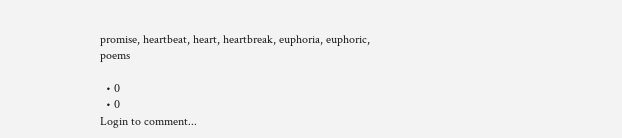promise, heartbeat, heart, heartbreak, euphoria, euphoric, poems

  • 0
  • 0
Login to comment...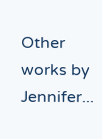Other works by Jennifer...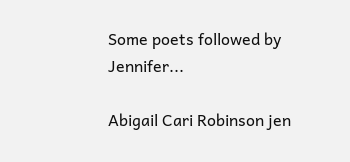Some poets followed by Jennifer...

Abigail Cari Robinson jen